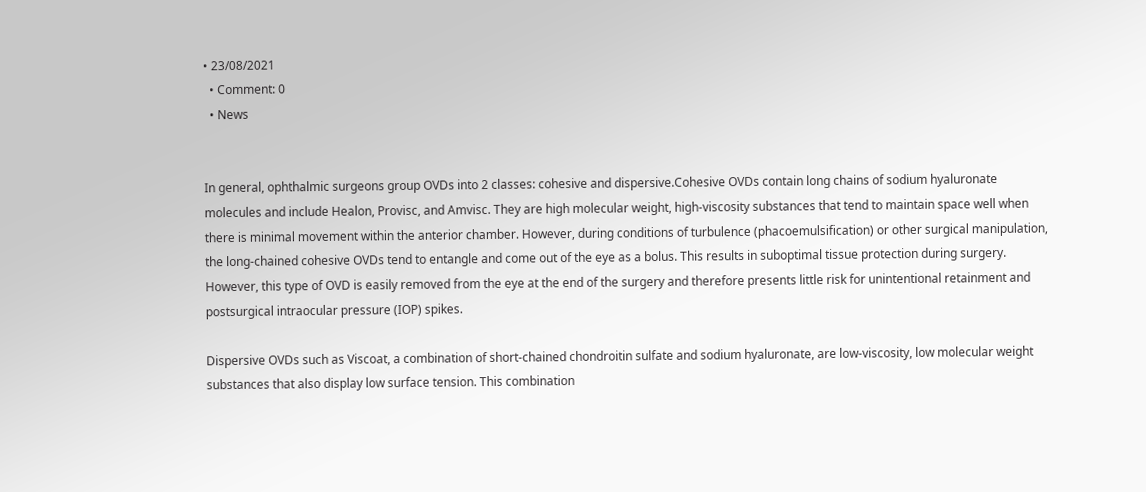• 23/08/2021
  • Comment: 0
  • News


In general, ophthalmic surgeons group OVDs into 2 classes: cohesive and dispersive.Cohesive OVDs contain long chains of sodium hyaluronate molecules and include Healon, Provisc, and Amvisc. They are high molecular weight, high-viscosity substances that tend to maintain space well when there is minimal movement within the anterior chamber. However, during conditions of turbulence (phacoemulsification) or other surgical manipulation, the long-chained cohesive OVDs tend to entangle and come out of the eye as a bolus. This results in suboptimal tissue protection during surgery. However, this type of OVD is easily removed from the eye at the end of the surgery and therefore presents little risk for unintentional retainment and postsurgical intraocular pressure (IOP) spikes.

Dispersive OVDs such as Viscoat, a combination of short-chained chondroitin sulfate and sodium hyaluronate, are low-viscosity, low molecular weight substances that also display low surface tension. This combination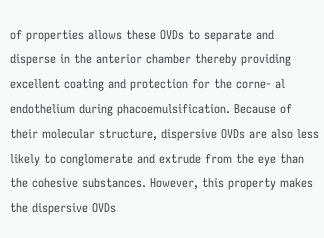of properties allows these OVDs to separate and disperse in the anterior chamber thereby providing excellent coating and protection for the corne- al endothelium during phacoemulsification. Because of their molecular structure, dispersive OVDs are also less likely to conglomerate and extrude from the eye than the cohesive substances. However, this property makes the dispersive OVDs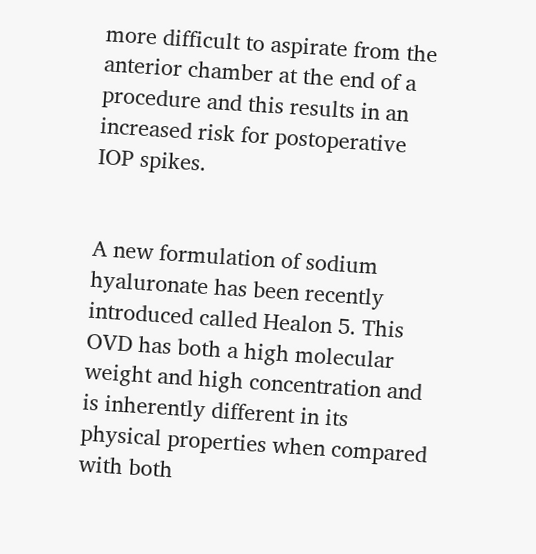more difficult to aspirate from the anterior chamber at the end of a procedure and this results in an increased risk for postoperative IOP spikes.


A new formulation of sodium hyaluronate has been recently introduced called Healon 5. This OVD has both a high molecular weight and high concentration and is inherently different in its physical properties when compared with both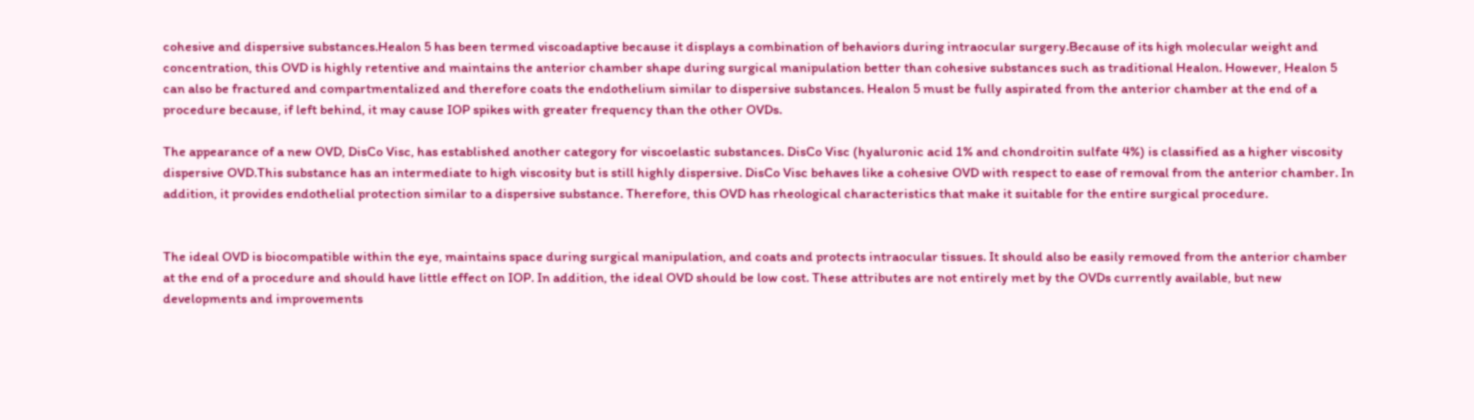cohesive and dispersive substances.Healon 5 has been termed viscoadaptive because it displays a combination of behaviors during intraocular surgery.Because of its high molecular weight and concentration, this OVD is highly retentive and maintains the anterior chamber shape during surgical manipulation better than cohesive substances such as traditional Healon. However, Healon 5 can also be fractured and compartmentalized and therefore coats the endothelium similar to dispersive substances. Healon 5 must be fully aspirated from the anterior chamber at the end of a procedure because, if left behind, it may cause IOP spikes with greater frequency than the other OVDs.

The appearance of a new OVD, DisCo Visc, has established another category for viscoelastic substances. DisCo Visc (hyaluronic acid 1% and chondroitin sulfate 4%) is classified as a higher viscosity dispersive OVD.This substance has an intermediate to high viscosity but is still highly dispersive. DisCo Visc behaves like a cohesive OVD with respect to ease of removal from the anterior chamber. In addition, it provides endothelial protection similar to a dispersive substance. Therefore, this OVD has rheological characteristics that make it suitable for the entire surgical procedure.


The ideal OVD is biocompatible within the eye, maintains space during surgical manipulation, and coats and protects intraocular tissues. It should also be easily removed from the anterior chamber at the end of a procedure and should have little effect on IOP. In addition, the ideal OVD should be low cost. These attributes are not entirely met by the OVDs currently available, but new developments and improvements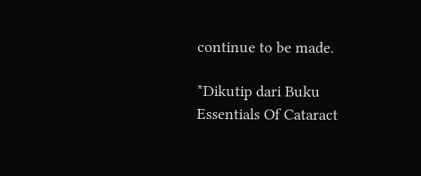continue to be made.

*Dikutip dari Buku Essentials Of Cataract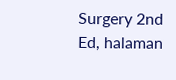Surgery 2nd Ed, halaman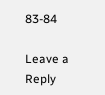83-84

Leave a Reply